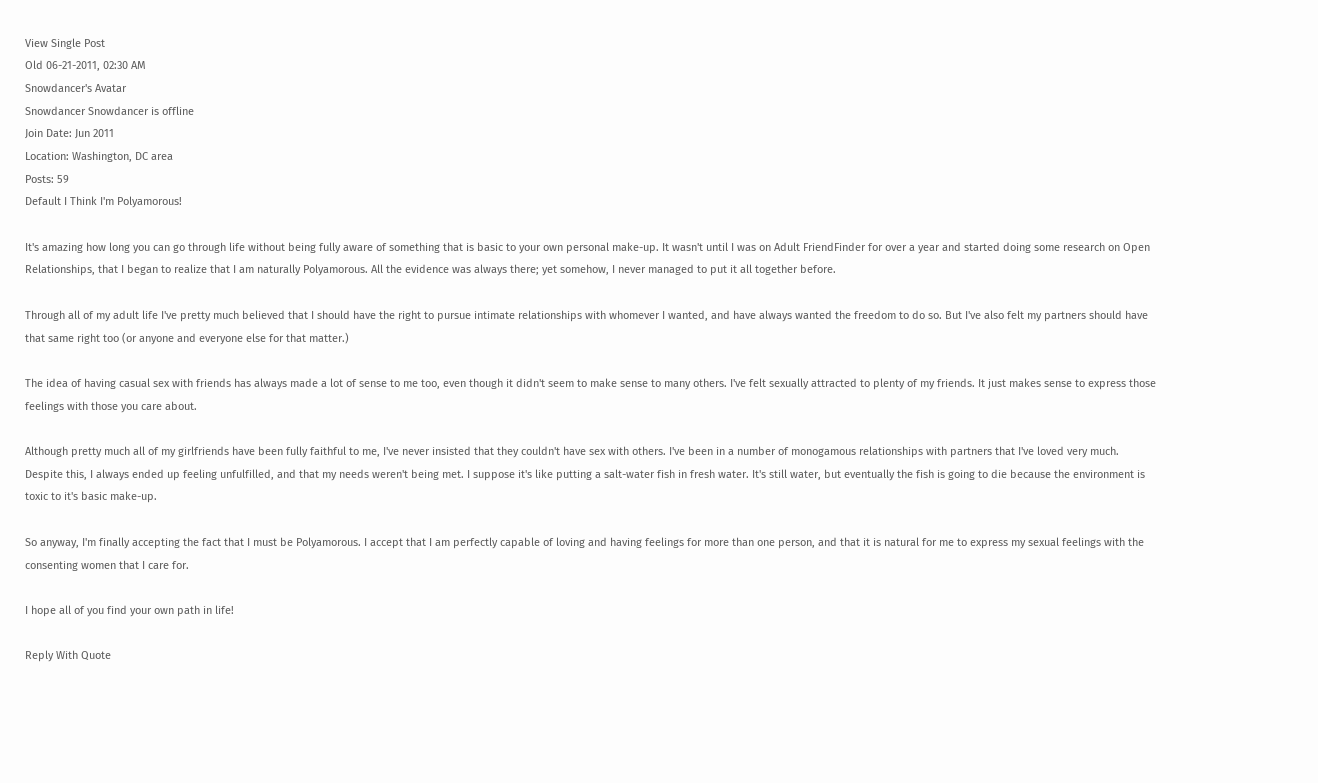View Single Post
Old 06-21-2011, 02:30 AM
Snowdancer's Avatar
Snowdancer Snowdancer is offline
Join Date: Jun 2011
Location: Washington, DC area
Posts: 59
Default I Think I'm Polyamorous!

It's amazing how long you can go through life without being fully aware of something that is basic to your own personal make-up. It wasn't until I was on Adult FriendFinder for over a year and started doing some research on Open Relationships, that I began to realize that I am naturally Polyamorous. All the evidence was always there; yet somehow, I never managed to put it all together before.

Through all of my adult life I've pretty much believed that I should have the right to pursue intimate relationships with whomever I wanted, and have always wanted the freedom to do so. But I've also felt my partners should have that same right too (or anyone and everyone else for that matter.)

The idea of having casual sex with friends has always made a lot of sense to me too, even though it didn't seem to make sense to many others. I've felt sexually attracted to plenty of my friends. It just makes sense to express those feelings with those you care about.

Although pretty much all of my girlfriends have been fully faithful to me, I've never insisted that they couldn't have sex with others. I've been in a number of monogamous relationships with partners that I've loved very much. Despite this, I always ended up feeling unfulfilled, and that my needs weren't being met. I suppose it's like putting a salt-water fish in fresh water. It's still water, but eventually the fish is going to die because the environment is toxic to it's basic make-up.

So anyway, I'm finally accepting the fact that I must be Polyamorous. I accept that I am perfectly capable of loving and having feelings for more than one person, and that it is natural for me to express my sexual feelings with the consenting women that I care for.

I hope all of you find your own path in life!

Reply With Quote